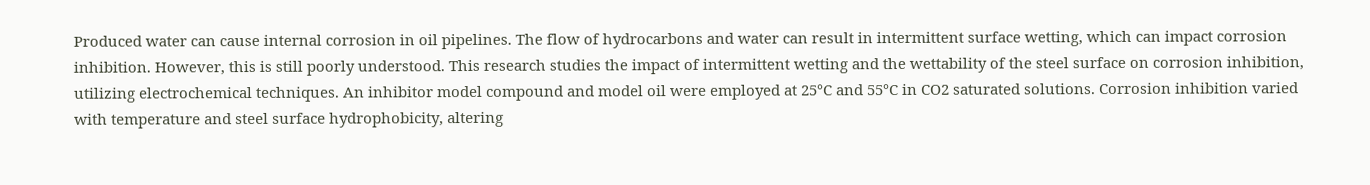Produced water can cause internal corrosion in oil pipelines. The flow of hydrocarbons and water can result in intermittent surface wetting, which can impact corrosion inhibition. However, this is still poorly understood. This research studies the impact of intermittent wetting and the wettability of the steel surface on corrosion inhibition, utilizing electrochemical techniques. An inhibitor model compound and model oil were employed at 25°C and 55°C in CO2 saturated solutions. Corrosion inhibition varied with temperature and steel surface hydrophobicity, altering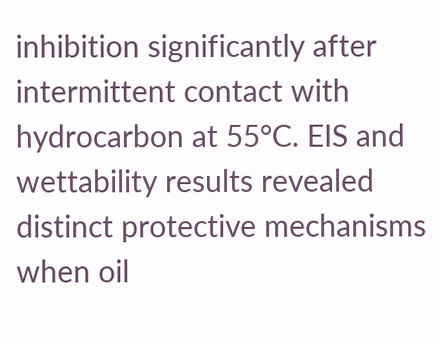inhibition significantly after intermittent contact with hydrocarbon at 55°C. EIS and wettability results revealed distinct protective mechanisms when oil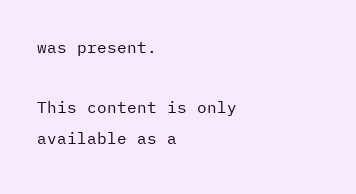was present.

This content is only available as a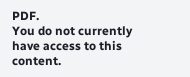PDF.
You do not currently have access to this content.